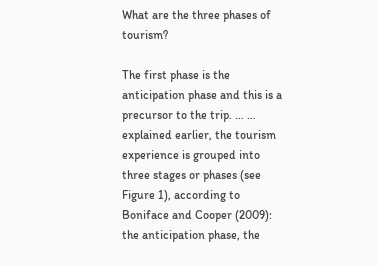What are the three phases of tourism?

The first phase is the anticipation phase and this is a precursor to the trip. … … explained earlier, the tourism experience is grouped into three stages or phases (see Figure 1), according to Boniface and Cooper (2009): the anticipation phase, the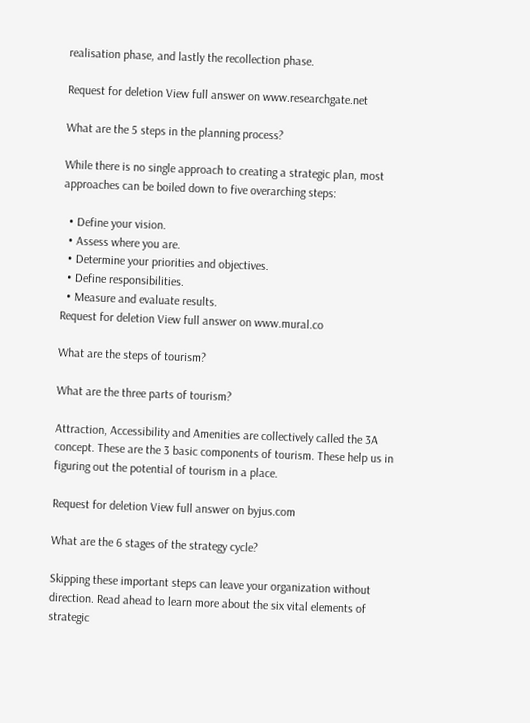realisation phase, and lastly the recollection phase.

Request for deletion View full answer on www.researchgate.net

What are the 5 steps in the planning process?

While there is no single approach to creating a strategic plan, most approaches can be boiled down to five overarching steps:

  • Define your vision.
  • Assess where you are.
  • Determine your priorities and objectives.
  • Define responsibilities.
  • Measure and evaluate results.
Request for deletion View full answer on www.mural.co

What are the steps of tourism?

What are the three parts of tourism?

Attraction, Accessibility and Amenities are collectively called the 3A concept. These are the 3 basic components of tourism. These help us in figuring out the potential of tourism in a place.

Request for deletion View full answer on byjus.com

What are the 6 stages of the strategy cycle?

Skipping these important steps can leave your organization without direction. Read ahead to learn more about the six vital elements of strategic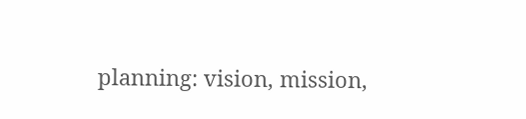planning: vision, mission,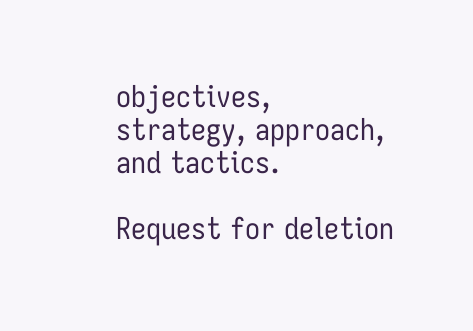objectives, strategy, approach, and tactics.

Request for deletion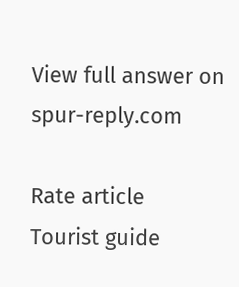View full answer on spur-reply.com

Rate article
Tourist guide